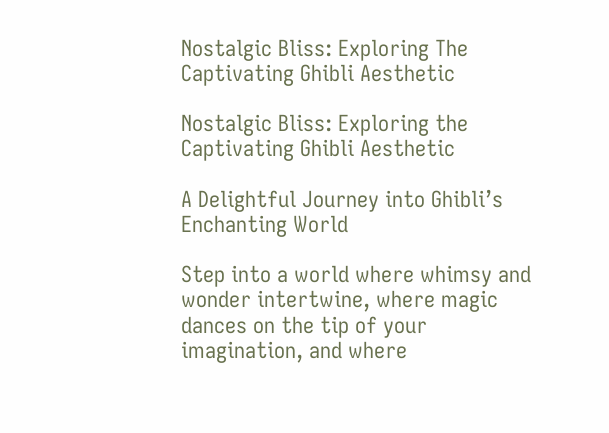Nostalgic Bliss: Exploring The Captivating Ghibli Aesthetic

Nostalgic Bliss: Exploring the Captivating Ghibli Aesthetic

A Delightful Journey into Ghibli’s Enchanting World

Step into a world where whimsy and wonder intertwine, where magic dances on the tip of your imagination, and where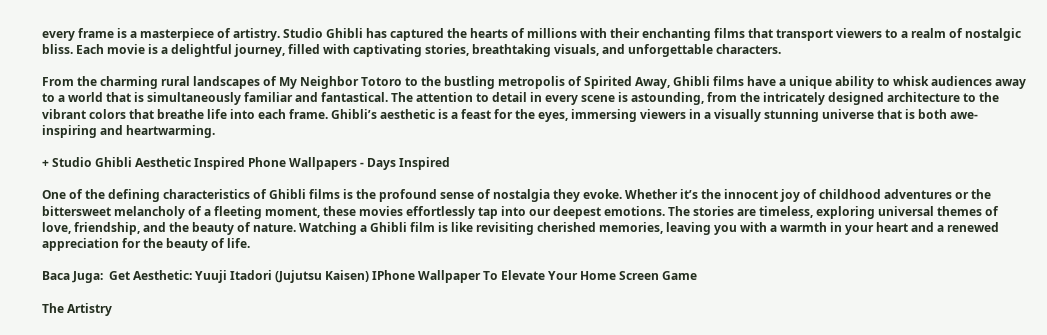every frame is a masterpiece of artistry. Studio Ghibli has captured the hearts of millions with their enchanting films that transport viewers to a realm of nostalgic bliss. Each movie is a delightful journey, filled with captivating stories, breathtaking visuals, and unforgettable characters.

From the charming rural landscapes of My Neighbor Totoro to the bustling metropolis of Spirited Away, Ghibli films have a unique ability to whisk audiences away to a world that is simultaneously familiar and fantastical. The attention to detail in every scene is astounding, from the intricately designed architecture to the vibrant colors that breathe life into each frame. Ghibli’s aesthetic is a feast for the eyes, immersing viewers in a visually stunning universe that is both awe-inspiring and heartwarming.

+ Studio Ghibli Aesthetic Inspired Phone Wallpapers - Days Inspired

One of the defining characteristics of Ghibli films is the profound sense of nostalgia they evoke. Whether it’s the innocent joy of childhood adventures or the bittersweet melancholy of a fleeting moment, these movies effortlessly tap into our deepest emotions. The stories are timeless, exploring universal themes of love, friendship, and the beauty of nature. Watching a Ghibli film is like revisiting cherished memories, leaving you with a warmth in your heart and a renewed appreciation for the beauty of life.

Baca Juga:  Get Aesthetic: Yuuji Itadori (Jujutsu Kaisen) IPhone Wallpaper To Elevate Your Home Screen Game

The Artistry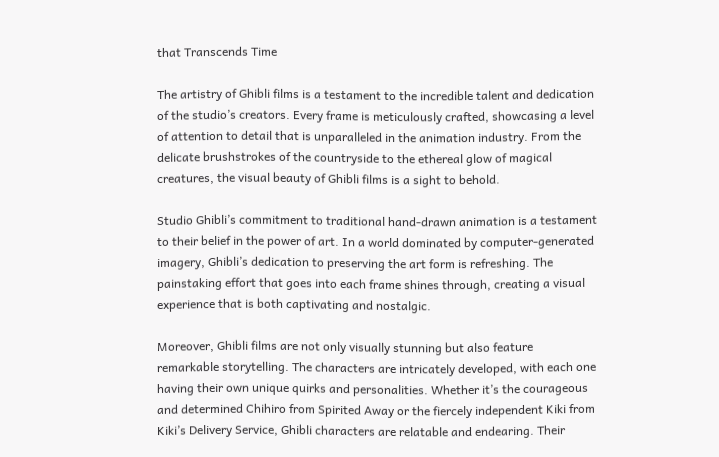that Transcends Time

The artistry of Ghibli films is a testament to the incredible talent and dedication of the studio’s creators. Every frame is meticulously crafted, showcasing a level of attention to detail that is unparalleled in the animation industry. From the delicate brushstrokes of the countryside to the ethereal glow of magical creatures, the visual beauty of Ghibli films is a sight to behold.

Studio Ghibli’s commitment to traditional hand-drawn animation is a testament to their belief in the power of art. In a world dominated by computer-generated imagery, Ghibli’s dedication to preserving the art form is refreshing. The painstaking effort that goes into each frame shines through, creating a visual experience that is both captivating and nostalgic.

Moreover, Ghibli films are not only visually stunning but also feature remarkable storytelling. The characters are intricately developed, with each one having their own unique quirks and personalities. Whether it’s the courageous and determined Chihiro from Spirited Away or the fiercely independent Kiki from Kiki’s Delivery Service, Ghibli characters are relatable and endearing. Their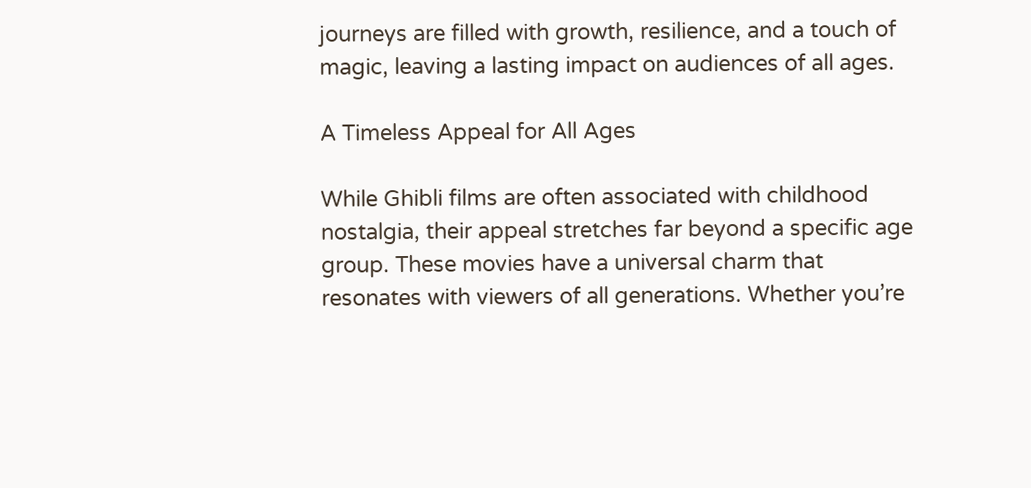journeys are filled with growth, resilience, and a touch of magic, leaving a lasting impact on audiences of all ages.

A Timeless Appeal for All Ages

While Ghibli films are often associated with childhood nostalgia, their appeal stretches far beyond a specific age group. These movies have a universal charm that resonates with viewers of all generations. Whether you’re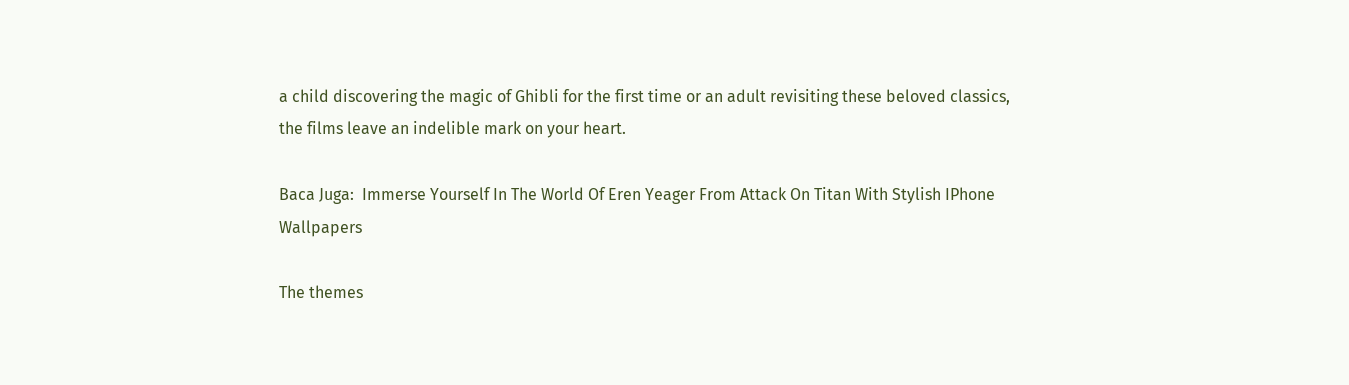a child discovering the magic of Ghibli for the first time or an adult revisiting these beloved classics, the films leave an indelible mark on your heart.

Baca Juga:  Immerse Yourself In The World Of Eren Yeager From Attack On Titan With Stylish IPhone Wallpapers

The themes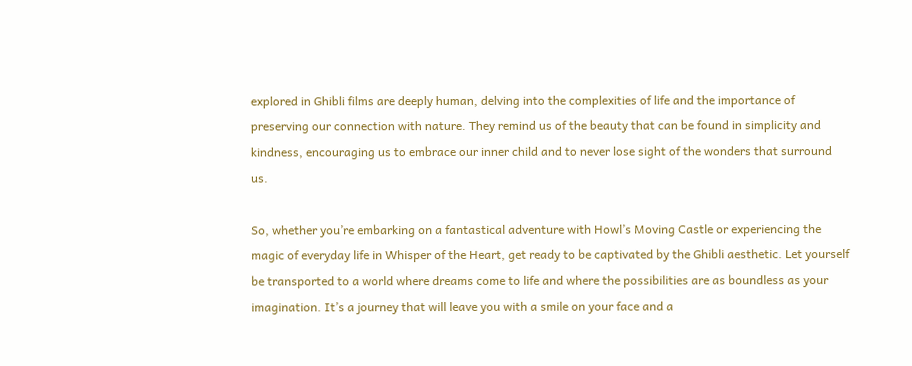explored in Ghibli films are deeply human, delving into the complexities of life and the importance of preserving our connection with nature. They remind us of the beauty that can be found in simplicity and kindness, encouraging us to embrace our inner child and to never lose sight of the wonders that surround us.

So, whether you’re embarking on a fantastical adventure with Howl’s Moving Castle or experiencing the magic of everyday life in Whisper of the Heart, get ready to be captivated by the Ghibli aesthetic. Let yourself be transported to a world where dreams come to life and where the possibilities are as boundless as your imagination. It’s a journey that will leave you with a smile on your face and a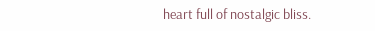heart full of nostalgic bliss.